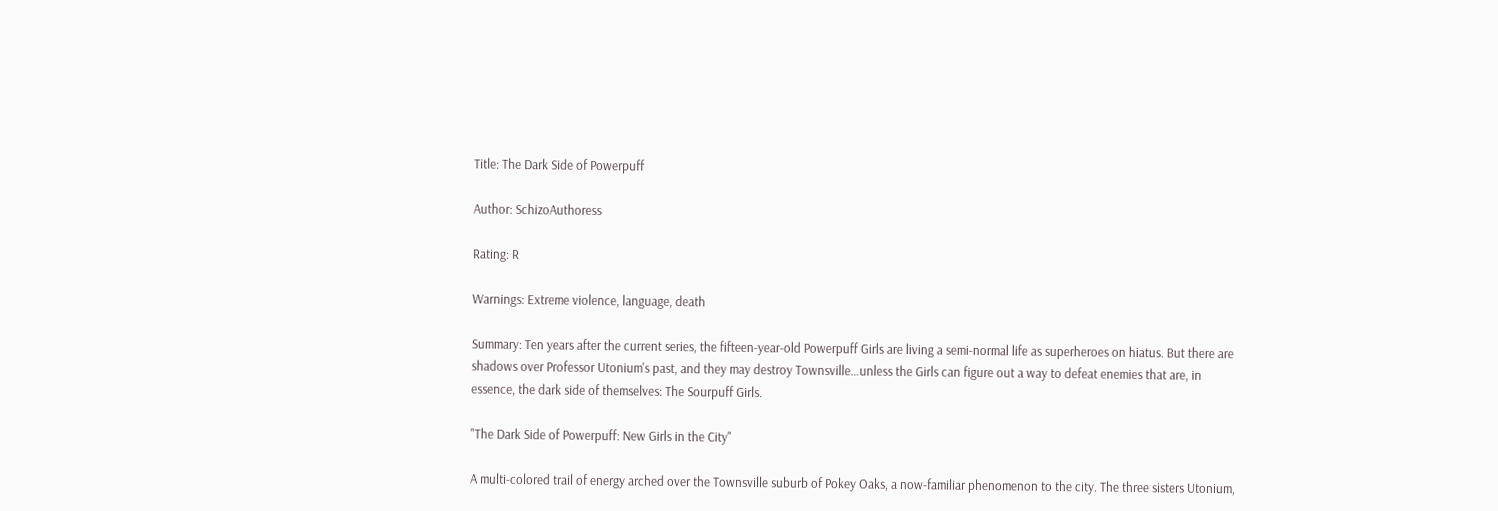Title: The Dark Side of Powerpuff

Author: SchizoAuthoress

Rating: R

Warnings: Extreme violence, language, death

Summary: Ten years after the current series, the fifteen-year-old Powerpuff Girls are living a semi-normal life as superheroes on hiatus. But there are shadows over Professor Utonium's past, and they may destroy Townsville…unless the Girls can figure out a way to defeat enemies that are, in essence, the dark side of themselves: The Sourpuff Girls.

"The Dark Side of Powerpuff: New Girls in the City"

A multi-colored trail of energy arched over the Townsville suburb of Pokey Oaks, a now-familiar phenomenon to the city. The three sisters Utonium,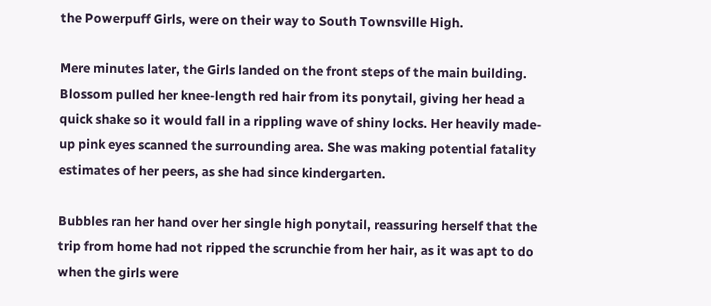the Powerpuff Girls, were on their way to South Townsville High.

Mere minutes later, the Girls landed on the front steps of the main building. Blossom pulled her knee-length red hair from its ponytail, giving her head a quick shake so it would fall in a rippling wave of shiny locks. Her heavily made-up pink eyes scanned the surrounding area. She was making potential fatality estimates of her peers, as she had since kindergarten.

Bubbles ran her hand over her single high ponytail, reassuring herself that the trip from home had not ripped the scrunchie from her hair, as it was apt to do when the girls were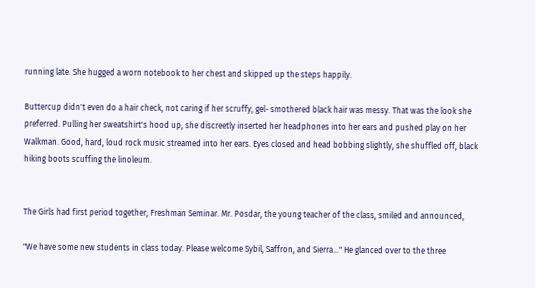running late. She hugged a worn notebook to her chest and skipped up the steps happily.

Buttercup didn't even do a hair check, not caring if her scruffy, gel- smothered black hair was messy. That was the look she preferred. Pulling her sweatshirt's hood up, she discreetly inserted her headphones into her ears and pushed play on her Walkman. Good, hard, loud rock music streamed into her ears. Eyes closed and head bobbing slightly, she shuffled off, black hiking boots scuffing the linoleum.


The Girls had first period together, Freshman Seminar. Mr. Posdar, the young teacher of the class, smiled and announced,

"We have some new students in class today. Please welcome Sybil, Saffron, and Sierra…" He glanced over to the three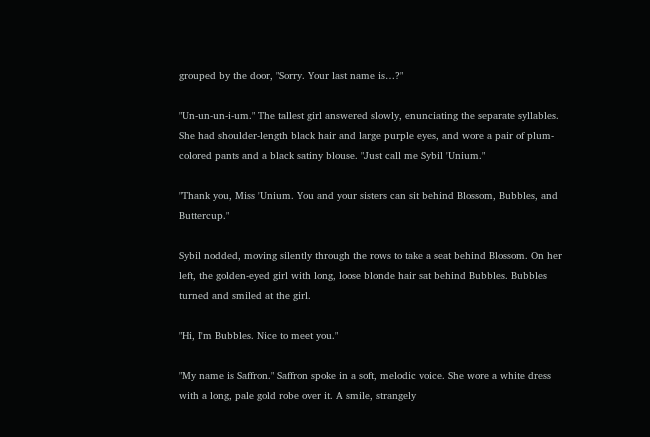grouped by the door, "Sorry. Your last name is…?"

"Un-un-un-i-um." The tallest girl answered slowly, enunciating the separate syllables. She had shoulder-length black hair and large purple eyes, and wore a pair of plum-colored pants and a black satiny blouse. "Just call me Sybil 'Unium."

"Thank you, Miss 'Unium. You and your sisters can sit behind Blossom, Bubbles, and Buttercup."

Sybil nodded, moving silently through the rows to take a seat behind Blossom. On her left, the golden-eyed girl with long, loose blonde hair sat behind Bubbles. Bubbles turned and smiled at the girl.

"Hi, I'm Bubbles. Nice to meet you."

"My name is Saffron." Saffron spoke in a soft, melodic voice. She wore a white dress with a long, pale gold robe over it. A smile, strangely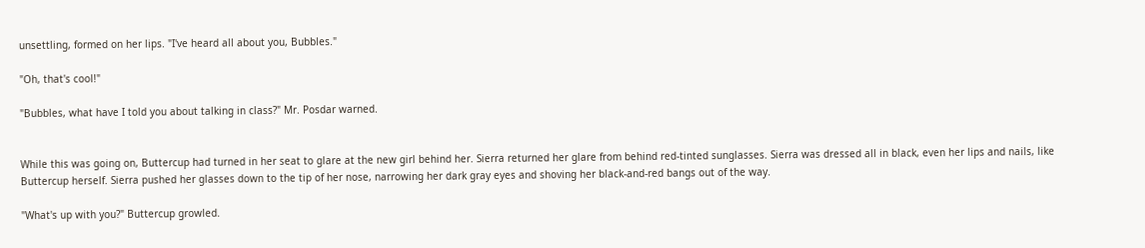unsettling, formed on her lips. "I've heard all about you, Bubbles."

"Oh, that's cool!"

"Bubbles, what have I told you about talking in class?" Mr. Posdar warned.


While this was going on, Buttercup had turned in her seat to glare at the new girl behind her. Sierra returned her glare from behind red-tinted sunglasses. Sierra was dressed all in black, even her lips and nails, like Buttercup herself. Sierra pushed her glasses down to the tip of her nose, narrowing her dark gray eyes and shoving her black-and-red bangs out of the way.

"What's up with you?" Buttercup growled.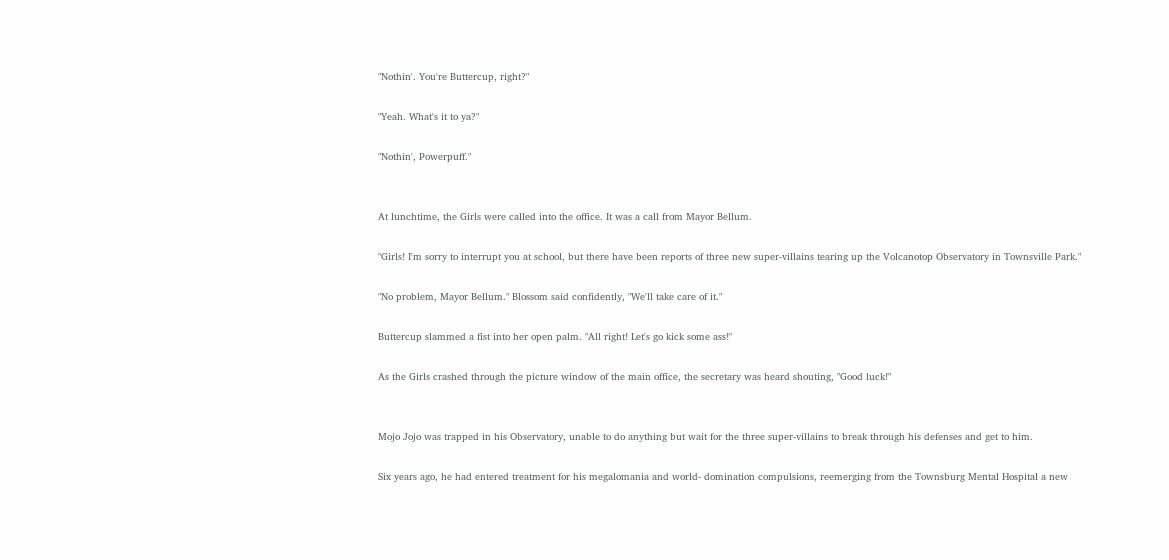"Nothin'. You're Buttercup, right?"

"Yeah. What's it to ya?"

"Nothin', Powerpuff."


At lunchtime, the Girls were called into the office. It was a call from Mayor Bellum.

"Girls! I'm sorry to interrupt you at school, but there have been reports of three new super-villains tearing up the Volcanotop Observatory in Townsville Park."

"No problem, Mayor Bellum." Blossom said confidently, "We'll take care of it."

Buttercup slammed a fist into her open palm. "All right! Let's go kick some ass!"

As the Girls crashed through the picture window of the main office, the secretary was heard shouting, "Good luck!"


Mojo Jojo was trapped in his Observatory, unable to do anything but wait for the three super-villains to break through his defenses and get to him.

Six years ago, he had entered treatment for his megalomania and world- domination compulsions, reemerging from the Townsburg Mental Hospital a new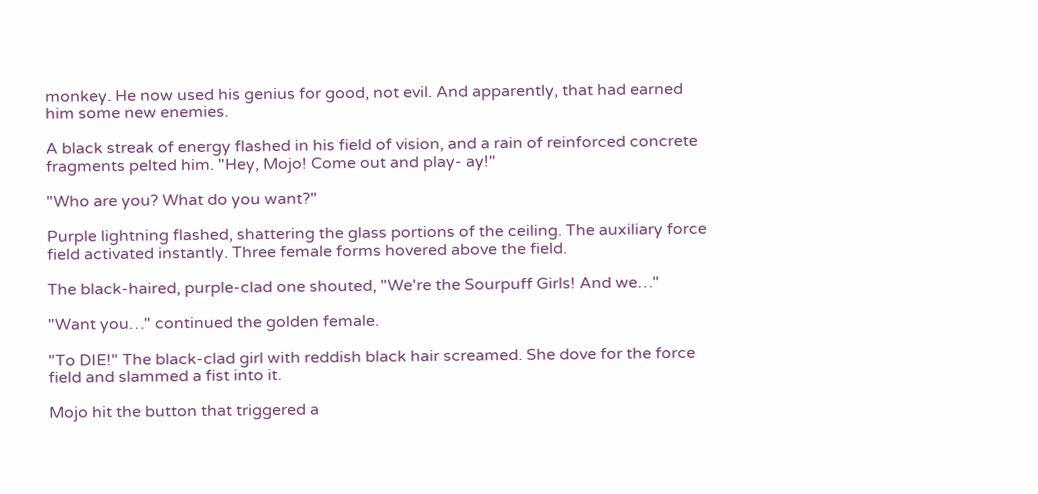monkey. He now used his genius for good, not evil. And apparently, that had earned him some new enemies.

A black streak of energy flashed in his field of vision, and a rain of reinforced concrete fragments pelted him. "Hey, Mojo! Come out and play- ay!"

"Who are you? What do you want?"

Purple lightning flashed, shattering the glass portions of the ceiling. The auxiliary force field activated instantly. Three female forms hovered above the field.

The black-haired, purple-clad one shouted, "We're the Sourpuff Girls! And we…"

"Want you…" continued the golden female.

"To DIE!" The black-clad girl with reddish black hair screamed. She dove for the force field and slammed a fist into it.

Mojo hit the button that triggered a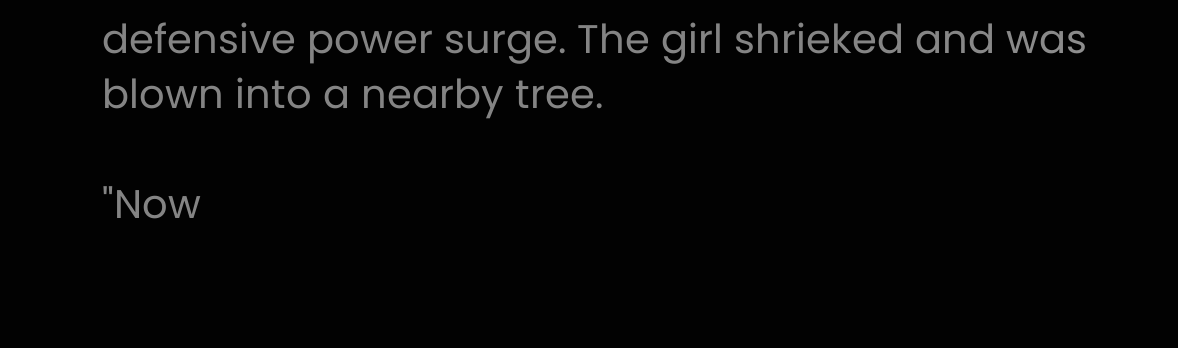defensive power surge. The girl shrieked and was blown into a nearby tree.

"Now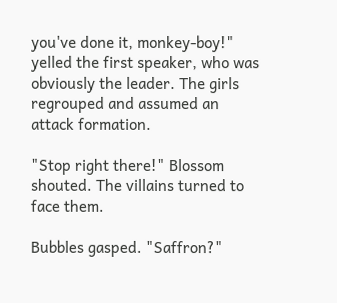you've done it, monkey-boy!" yelled the first speaker, who was obviously the leader. The girls regrouped and assumed an attack formation.

"Stop right there!" Blossom shouted. The villains turned to face them.

Bubbles gasped. "Saffron?"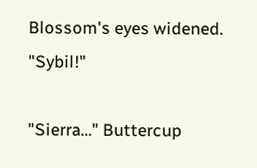Blossom's eyes widened. "Sybil!"

"Sierra…" Buttercup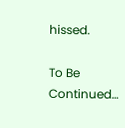hissed.

To Be Continued…